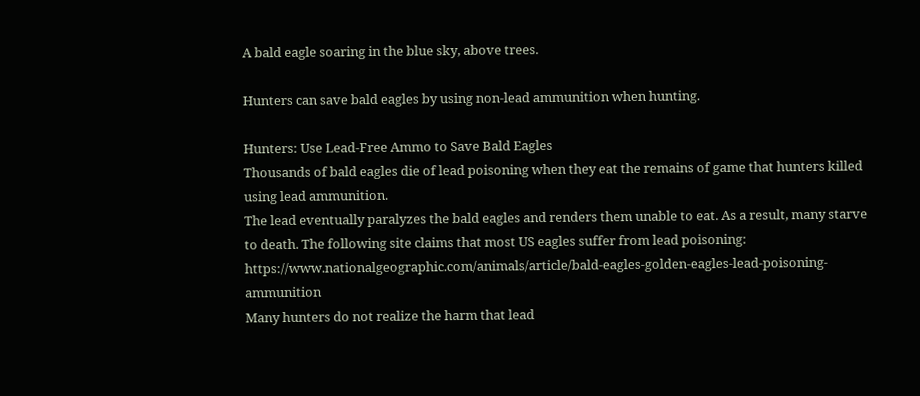A bald eagle soaring in the blue sky, above trees.

Hunters can save bald eagles by using non-lead ammunition when hunting.

Hunters: Use Lead-Free Ammo to Save Bald Eagles
Thousands of bald eagles die of lead poisoning when they eat the remains of game that hunters killed using lead ammunition.
The lead eventually paralyzes the bald eagles and renders them unable to eat. As a result, many starve to death. The following site claims that most US eagles suffer from lead poisoning: https://www.nationalgeographic.com/animals/article/bald-eagles-golden-eagles-lead-poisoning-ammunition
Many hunters do not realize the harm that lead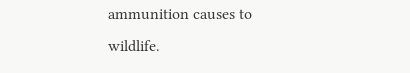ammunition causes to wildlife.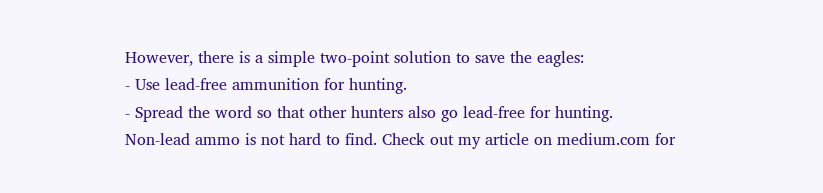However, there is a simple two-point solution to save the eagles:
- Use lead-free ammunition for hunting.
- Spread the word so that other hunters also go lead-free for hunting.
Non-lead ammo is not hard to find. Check out my article on medium.com for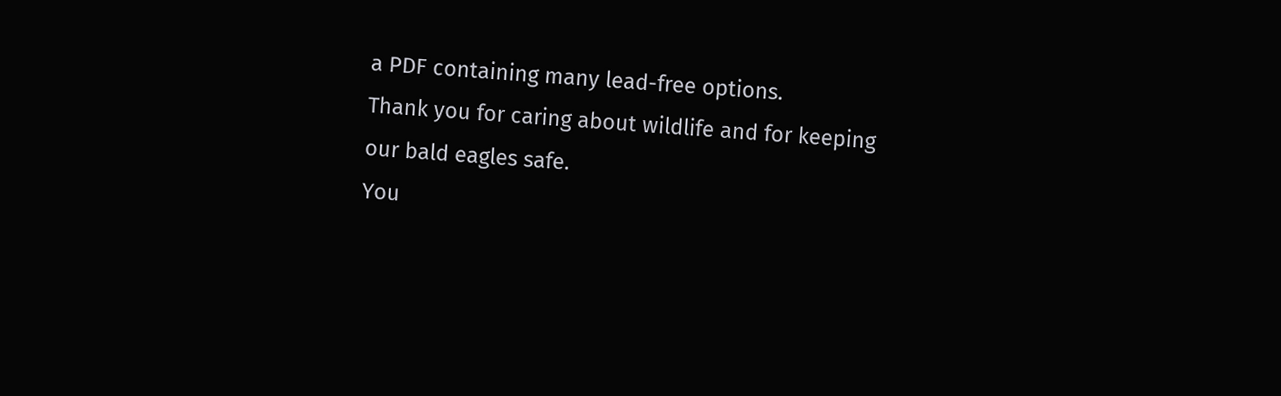a PDF containing many lead-free options.
Thank you for caring about wildlife and for keeping our bald eagles safe.
You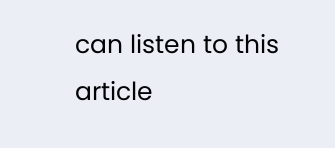can listen to this article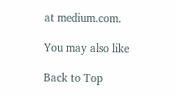at medium.com.

You may also like

Back to Top